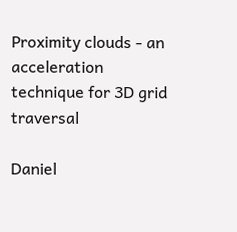Proximity clouds - an acceleration technique for 3D grid traversal

Daniel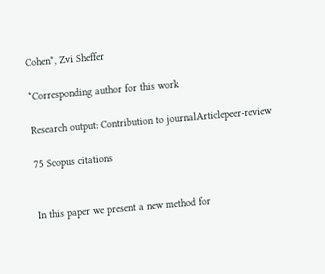Cohen*, Zvi Sheffer

*Corresponding author for this work

Research output: Contribution to journalArticlepeer-review

75 Scopus citations


In this paper we present a new method for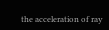the acceleration of ray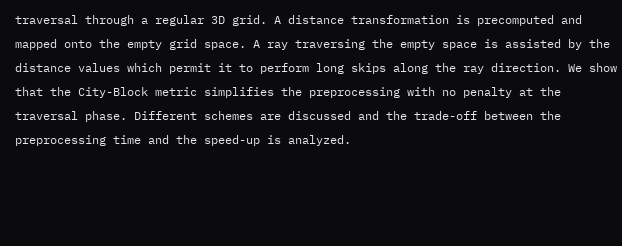traversal through a regular 3D grid. A distance transformation is precomputed and mapped onto the empty grid space. A ray traversing the empty space is assisted by the distance values which permit it to perform long skips along the ray direction. We show that the City-Block metric simplifies the preprocessing with no penalty at the traversal phase. Different schemes are discussed and the trade-off between the preprocessing time and the speed-up is analyzed.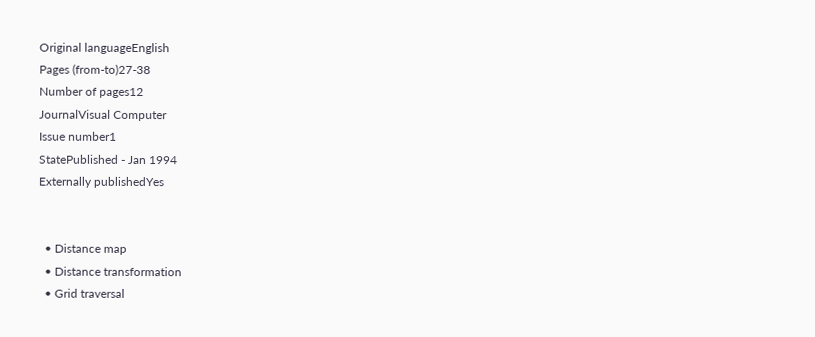Original languageEnglish
Pages (from-to)27-38
Number of pages12
JournalVisual Computer
Issue number1
StatePublished - Jan 1994
Externally publishedYes


  • Distance map
  • Distance transformation
  • Grid traversal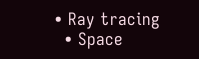• Ray tracing
  • Space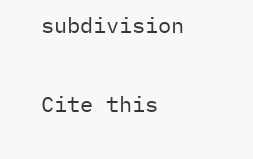subdivision

Cite this